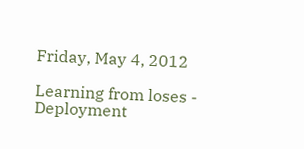Friday, May 4, 2012

Learning from loses - Deployment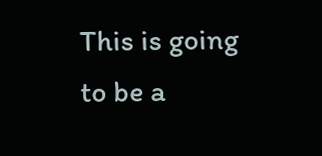This is going to be a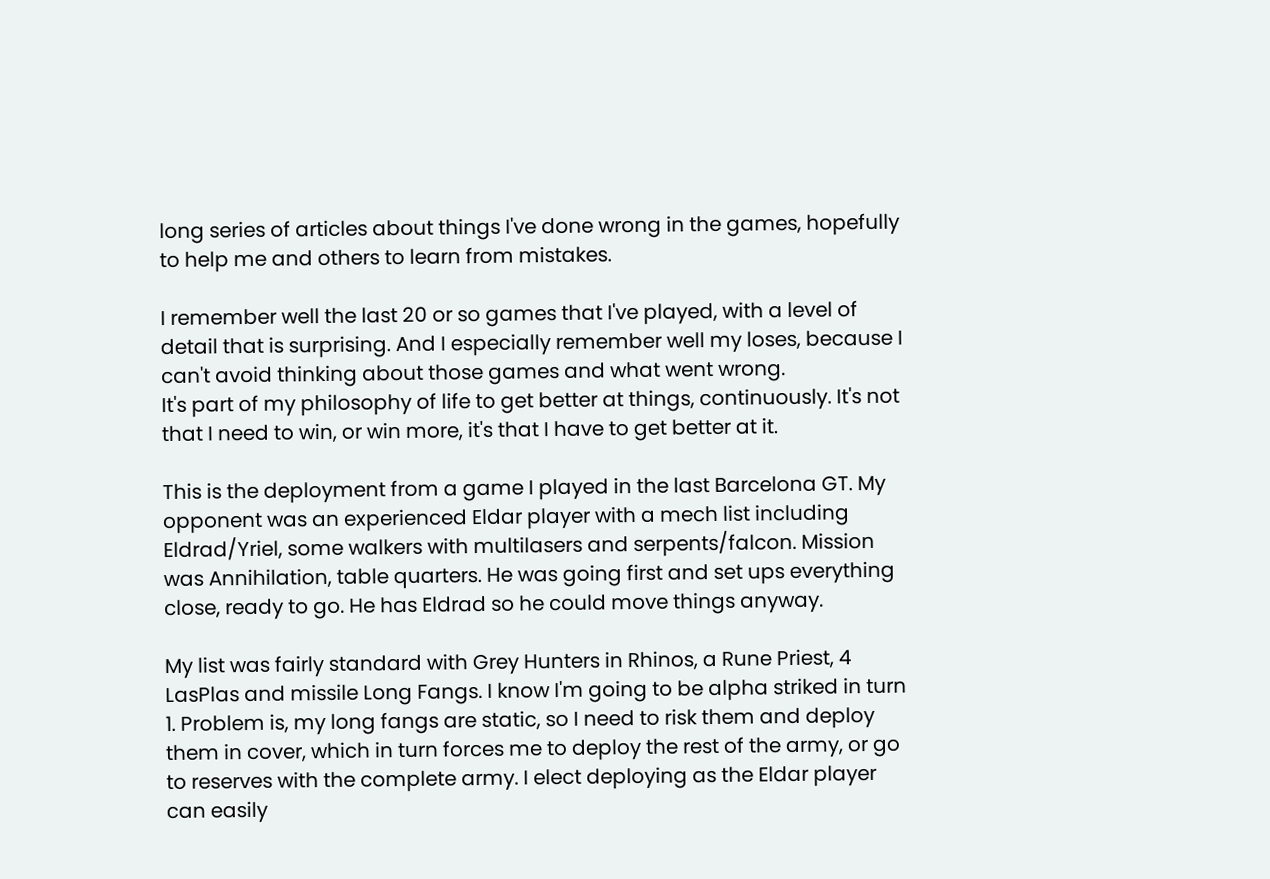long series of articles about things I've done wrong in the games, hopefully to help me and others to learn from mistakes.

I remember well the last 20 or so games that I've played, with a level of detail that is surprising. And I especially remember well my loses, because I can't avoid thinking about those games and what went wrong.
It's part of my philosophy of life to get better at things, continuously. It's not that I need to win, or win more, it's that I have to get better at it.

This is the deployment from a game I played in the last Barcelona GT. My opponent was an experienced Eldar player with a mech list including Eldrad/Yriel, some walkers with multilasers and serpents/falcon. Mission was Annihilation, table quarters. He was going first and set ups everything close, ready to go. He has Eldrad so he could move things anyway.

My list was fairly standard with Grey Hunters in Rhinos, a Rune Priest, 4 LasPlas and missile Long Fangs. I know I'm going to be alpha striked in turn 1. Problem is, my long fangs are static, so I need to risk them and deploy them in cover, which in turn forces me to deploy the rest of the army, or go to reserves with the complete army. I elect deploying as the Eldar player can easily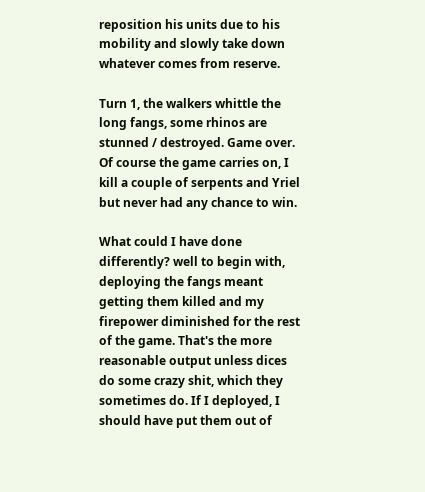reposition his units due to his mobility and slowly take down whatever comes from reserve.

Turn 1, the walkers whittle the long fangs, some rhinos are stunned / destroyed. Game over. Of course the game carries on, I kill a couple of serpents and Yriel but never had any chance to win.

What could I have done differently? well to begin with, deploying the fangs meant getting them killed and my firepower diminished for the rest of the game. That's the more reasonable output unless dices do some crazy shit, which they sometimes do. If I deployed, I should have put them out of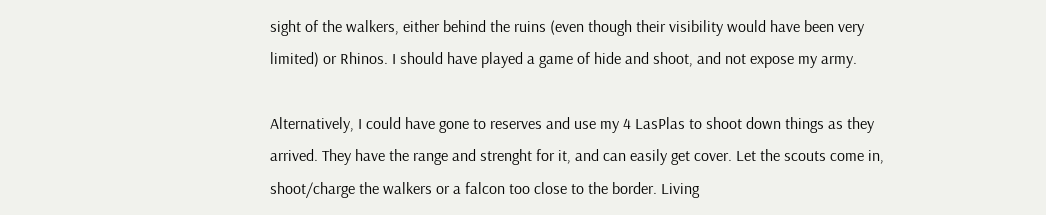sight of the walkers, either behind the ruins (even though their visibility would have been very limited) or Rhinos. I should have played a game of hide and shoot, and not expose my army.

Alternatively, I could have gone to reserves and use my 4 LasPlas to shoot down things as they arrived. They have the range and strenght for it, and can easily get cover. Let the scouts come in, shoot/charge the walkers or a falcon too close to the border. Living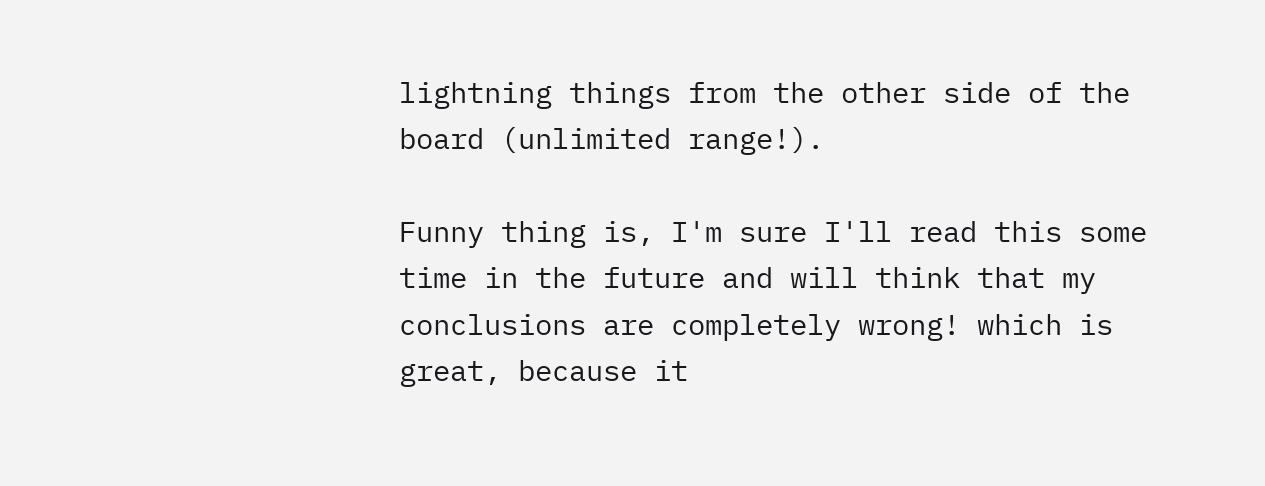lightning things from the other side of the board (unlimited range!).

Funny thing is, I'm sure I'll read this some time in the future and will think that my conclusions are completely wrong! which is great, because it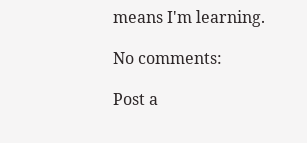means I'm learning.

No comments:

Post a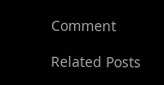Comment

Related Posts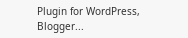Plugin for WordPress, Blogger...